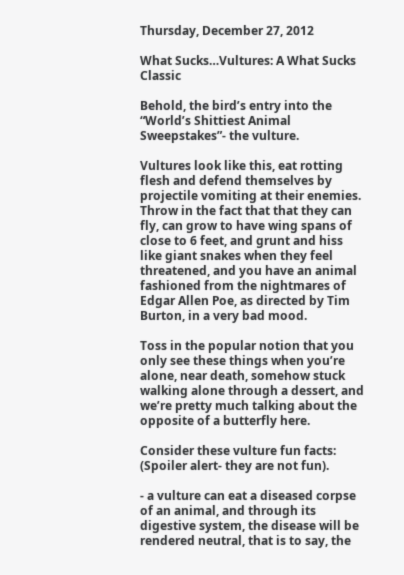Thursday, December 27, 2012

What Sucks…Vultures: A What Sucks Classic

Behold, the bird’s entry into the “World’s Shittiest Animal Sweepstakes”- the vulture.

Vultures look like this, eat rotting flesh and defend themselves by projectile vomiting at their enemies. Throw in the fact that that they can fly, can grow to have wing spans of close to 6 feet, and grunt and hiss like giant snakes when they feel threatened, and you have an animal fashioned from the nightmares of Edgar Allen Poe, as directed by Tim Burton, in a very bad mood.

Toss in the popular notion that you only see these things when you’re alone, near death, somehow stuck walking alone through a dessert, and we’re pretty much talking about the opposite of a butterfly here.

Consider these vulture fun facts: (Spoiler alert- they are not fun).

- a vulture can eat a diseased corpse of an animal, and through its digestive system, the disease will be rendered neutral, that is to say, the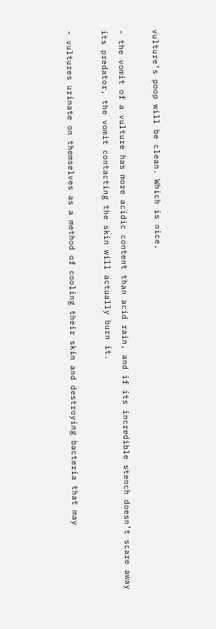vulture’s poop will be clean. Which is nice.

- the vomit of a vulture has more acidic content than acid rain, and if its incredible stench doesn’t scare away its predator, the vomit contacting the skin will actually burn it.

- vultures urinate on themselves as a method of cooling their skin and destroying bacteria that may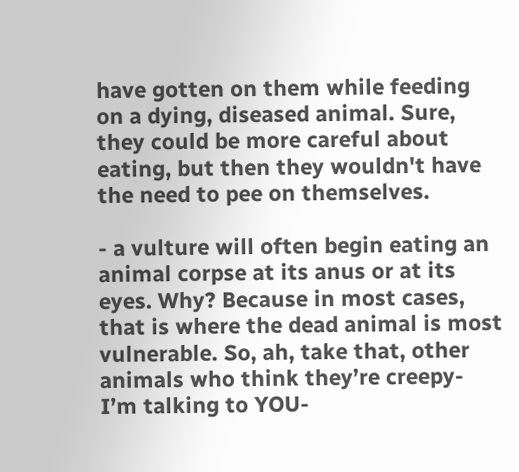have gotten on them while feeding on a dying, diseased animal. Sure, they could be more careful about eating, but then they wouldn't have the need to pee on themselves.

- a vulture will often begin eating an animal corpse at its anus or at its eyes. Why? Because in most cases, that is where the dead animal is most vulnerable. So, ah, take that, other animals who think they’re creepy- I’m talking to YOU-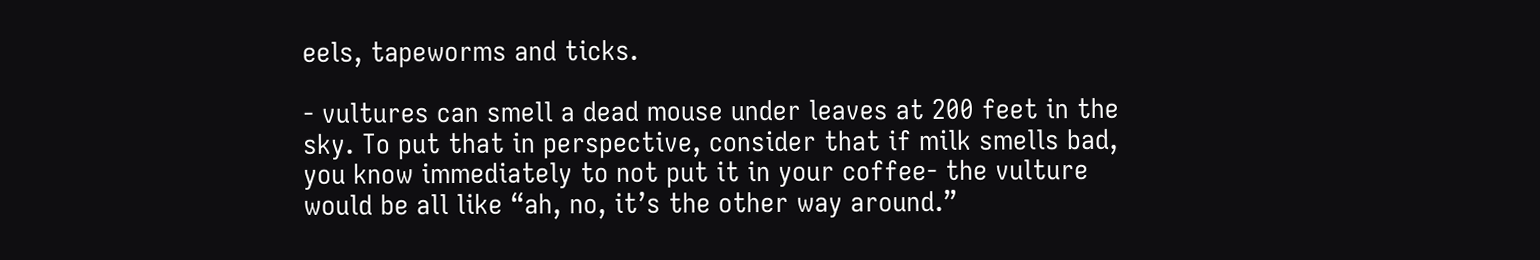eels, tapeworms and ticks.

- vultures can smell a dead mouse under leaves at 200 feet in the sky. To put that in perspective, consider that if milk smells bad, you know immediately to not put it in your coffee- the vulture would be all like “ah, no, it’s the other way around.”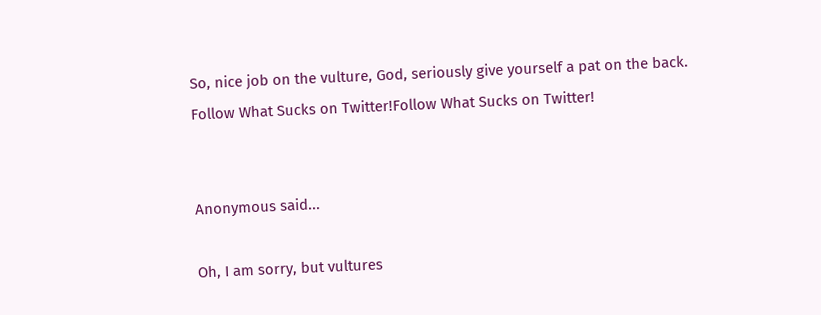So, nice job on the vulture, God, seriously give yourself a pat on the back.
Follow What Sucks on Twitter!Follow What Sucks on Twitter!


Anonymous said...

Oh, I am sorry, but vultures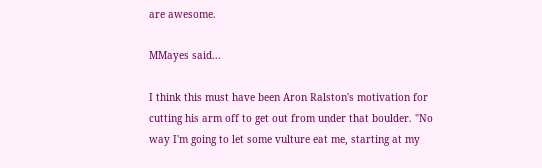are awesome.

MMayes said...

I think this must have been Aron Ralston's motivation for cutting his arm off to get out from under that boulder. "No way I'm going to let some vulture eat me, starting at my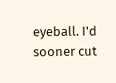eyeball. I'd sooner cut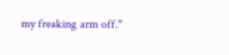my freaking arm off."